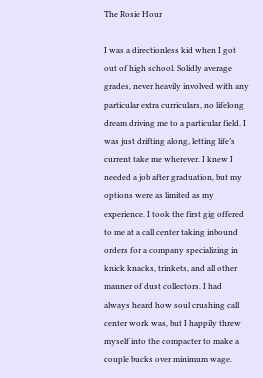The Rosie Hour

I was a directionless kid when I got out of high school. Solidly average grades, never heavily involved with any particular extra curriculars, no lifelong dream driving me to a particular field. I was just drifting along, letting life’s current take me wherever. I knew I needed a job after graduation, but my options were as limited as my experience. I took the first gig offered to me at a call center taking inbound orders for a company specializing in knick knacks, trinkets, and all other manner of dust collectors. I had always heard how soul crushing call center work was, but I happily threw myself into the compacter to make a couple bucks over minimum wage.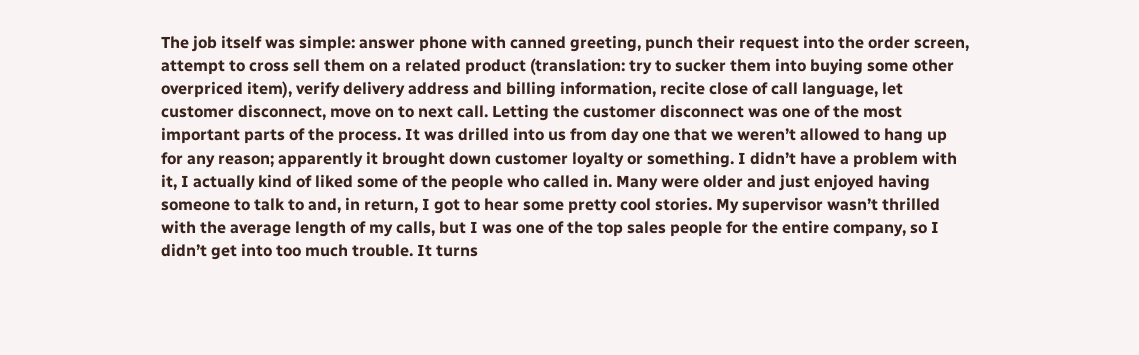The job itself was simple: answer phone with canned greeting, punch their request into the order screen, attempt to cross sell them on a related product (translation: try to sucker them into buying some other overpriced item), verify delivery address and billing information, recite close of call language, let customer disconnect, move on to next call. Letting the customer disconnect was one of the most important parts of the process. It was drilled into us from day one that we weren’t allowed to hang up for any reason; apparently it brought down customer loyalty or something. I didn’t have a problem with it, I actually kind of liked some of the people who called in. Many were older and just enjoyed having someone to talk to and, in return, I got to hear some pretty cool stories. My supervisor wasn’t thrilled with the average length of my calls, but I was one of the top sales people for the entire company, so I didn’t get into too much trouble. It turns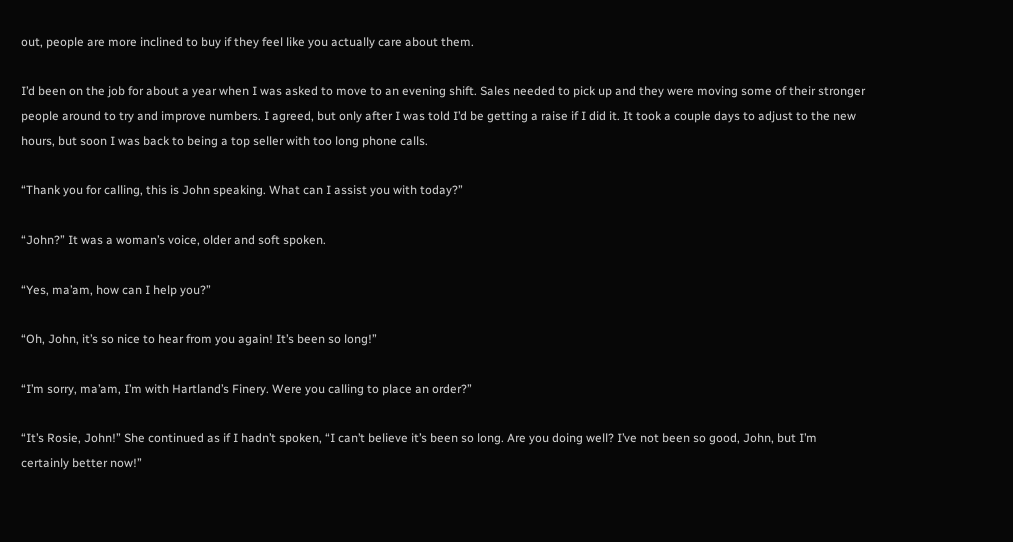out, people are more inclined to buy if they feel like you actually care about them.

I’d been on the job for about a year when I was asked to move to an evening shift. Sales needed to pick up and they were moving some of their stronger people around to try and improve numbers. I agreed, but only after I was told I’d be getting a raise if I did it. It took a couple days to adjust to the new hours, but soon I was back to being a top seller with too long phone calls.

“Thank you for calling, this is John speaking. What can I assist you with today?”

“John?” It was a woman’s voice, older and soft spoken.

“Yes, ma’am, how can I help you?”

“Oh, John, it’s so nice to hear from you again! It’s been so long!”

“I’m sorry, ma’am, I’m with Hartland’s Finery. Were you calling to place an order?”

“It’s Rosie, John!” She continued as if I hadn’t spoken, “I can’t believe it’s been so long. Are you doing well? I’ve not been so good, John, but I’m certainly better now!”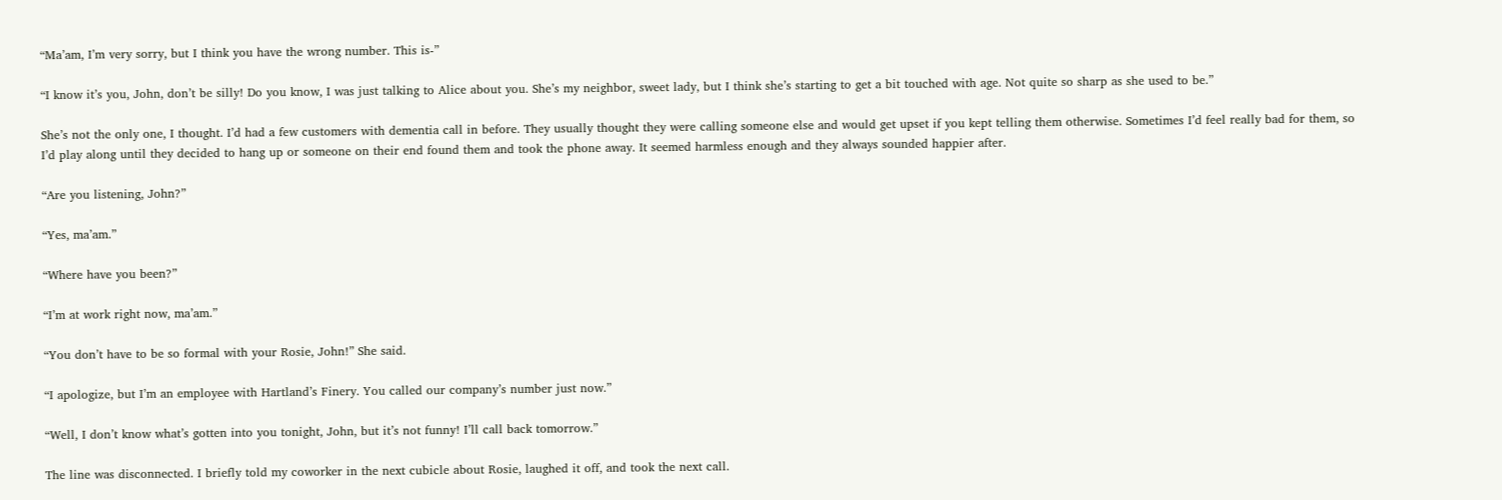“Ma’am, I’m very sorry, but I think you have the wrong number. This is-”

“I know it’s you, John, don’t be silly! Do you know, I was just talking to Alice about you. She’s my neighbor, sweet lady, but I think she’s starting to get a bit touched with age. Not quite so sharp as she used to be.”

She’s not the only one, I thought. I’d had a few customers with dementia call in before. They usually thought they were calling someone else and would get upset if you kept telling them otherwise. Sometimes I’d feel really bad for them, so I’d play along until they decided to hang up or someone on their end found them and took the phone away. It seemed harmless enough and they always sounded happier after.

“Are you listening, John?”

“Yes, ma’am.”

“Where have you been?”

“I’m at work right now, ma’am.”

“You don’t have to be so formal with your Rosie, John!” She said.

“I apologize, but I’m an employee with Hartland’s Finery. You called our company’s number just now.”

“Well, I don’t know what’s gotten into you tonight, John, but it’s not funny! I’ll call back tomorrow.”

The line was disconnected. I briefly told my coworker in the next cubicle about Rosie, laughed it off, and took the next call.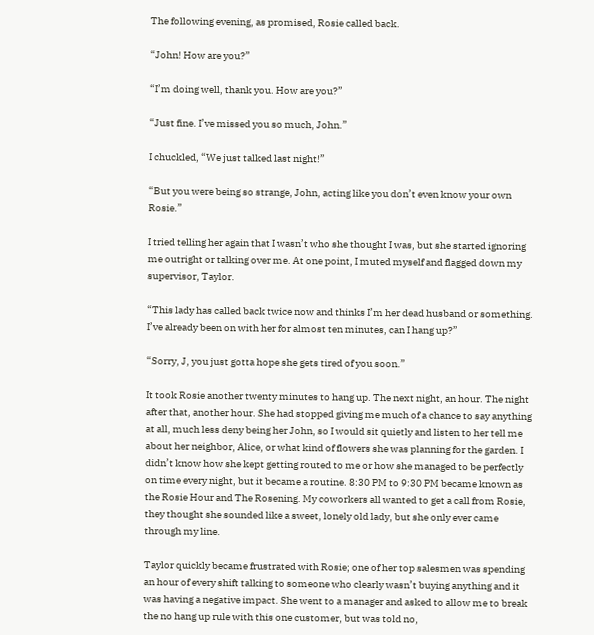The following evening, as promised, Rosie called back.

“John! How are you?”

“I’m doing well, thank you. How are you?”

“Just fine. I’ve missed you so much, John.”

I chuckled, “We just talked last night!”

“But you were being so strange, John, acting like you don’t even know your own Rosie.”

I tried telling her again that I wasn’t who she thought I was, but she started ignoring me outright or talking over me. At one point, I muted myself and flagged down my supervisor, Taylor.

“This lady has called back twice now and thinks I’m her dead husband or something. I’ve already been on with her for almost ten minutes, can I hang up?”

“Sorry, J, you just gotta hope she gets tired of you soon.”

It took Rosie another twenty minutes to hang up. The next night, an hour. The night after that, another hour. She had stopped giving me much of a chance to say anything at all, much less deny being her John, so I would sit quietly and listen to her tell me about her neighbor, Alice, or what kind of flowers she was planning for the garden. I didn’t know how she kept getting routed to me or how she managed to be perfectly on time every night, but it became a routine. 8:30 PM to 9:30 PM became known as the Rosie Hour and The Rosening. My coworkers all wanted to get a call from Rosie, they thought she sounded like a sweet, lonely old lady, but she only ever came through my line.

Taylor quickly became frustrated with Rosie; one of her top salesmen was spending an hour of every shift talking to someone who clearly wasn’t buying anything and it was having a negative impact. She went to a manager and asked to allow me to break the no hang up rule with this one customer, but was told no,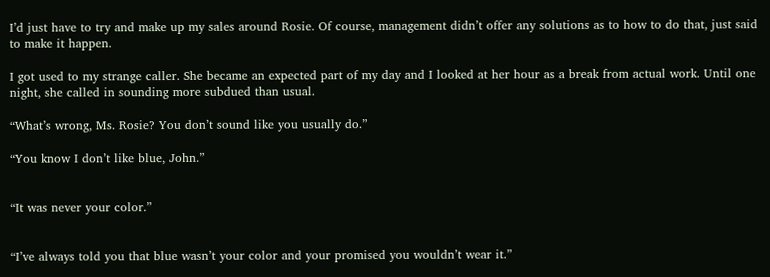I’d just have to try and make up my sales around Rosie. Of course, management didn’t offer any solutions as to how to do that, just said to make it happen.

I got used to my strange caller. She became an expected part of my day and I looked at her hour as a break from actual work. Until one night, she called in sounding more subdued than usual.

“What’s wrong, Ms. Rosie? You don’t sound like you usually do.”

“You know I don’t like blue, John.”


“It was never your color.”


“I’ve always told you that blue wasn’t your color and your promised you wouldn’t wear it.”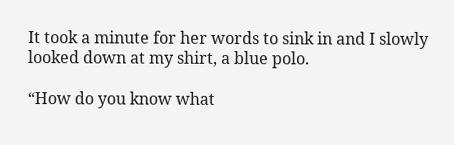It took a minute for her words to sink in and I slowly looked down at my shirt, a blue polo.

“How do you know what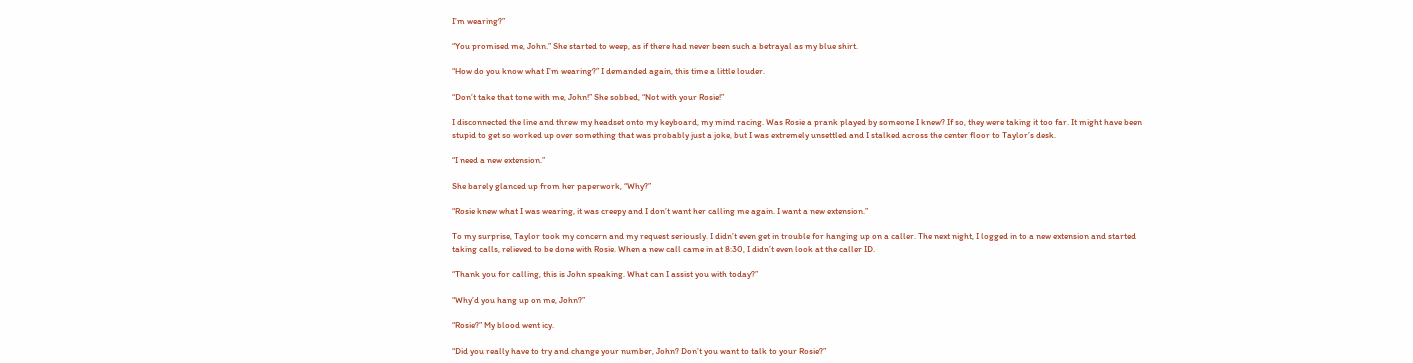I’m wearing?”

“You promised me, John.” She started to weep, as if there had never been such a betrayal as my blue shirt.

“How do you know what I’m wearing?” I demanded again, this time a little louder.

“Don’t take that tone with me, John!” She sobbed, “Not with your Rosie!”

I disconnected the line and threw my headset onto my keyboard, my mind racing. Was Rosie a prank played by someone I knew? If so, they were taking it too far. It might have been stupid to get so worked up over something that was probably just a joke, but I was extremely unsettled and I stalked across the center floor to Taylor’s desk.

“I need a new extension.”

She barely glanced up from her paperwork, “Why?”

“Rosie knew what I was wearing, it was creepy and I don’t want her calling me again. I want a new extension.”

To my surprise, Taylor took my concern and my request seriously. I didn’t even get in trouble for hanging up on a caller. The next night, I logged in to a new extension and started taking calls, relieved to be done with Rosie. When a new call came in at 8:30, I didn’t even look at the caller ID.

“Thank you for calling, this is John speaking. What can I assist you with today?”

“Why’d you hang up on me, John?”

“Rosie?” My blood went icy.

“Did you really have to try and change your number, John? Don’t you want to talk to your Rosie?”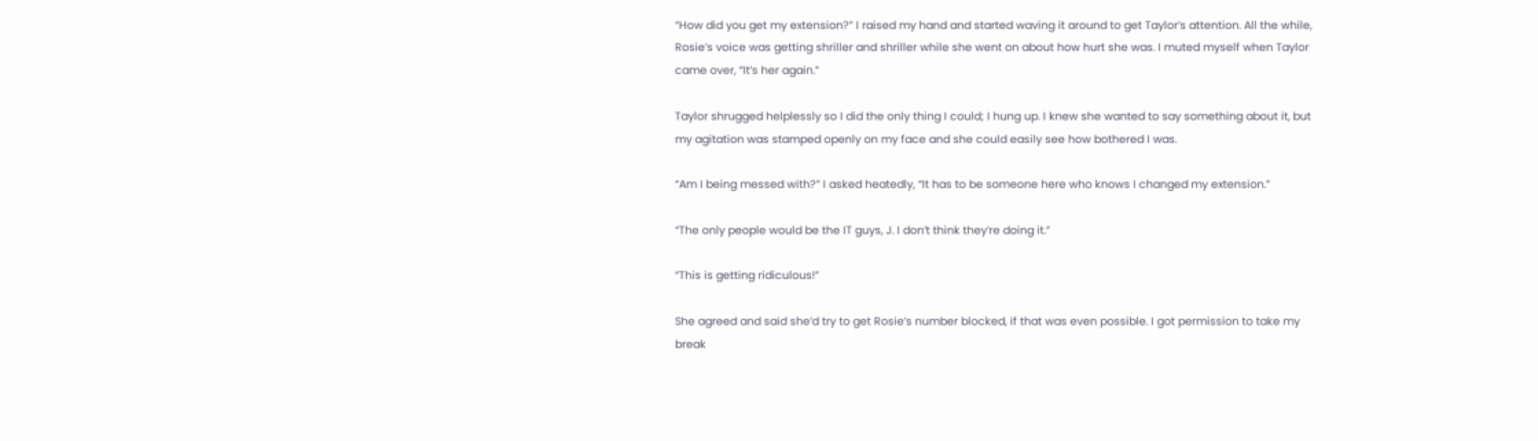“How did you get my extension?” I raised my hand and started waving it around to get Taylor’s attention. All the while, Rosie’s voice was getting shriller and shriller while she went on about how hurt she was. I muted myself when Taylor came over, “It’s her again.”

Taylor shrugged helplessly so I did the only thing I could; I hung up. I knew she wanted to say something about it, but my agitation was stamped openly on my face and she could easily see how bothered I was.

“Am I being messed with?” I asked heatedly, “It has to be someone here who knows I changed my extension.”

“The only people would be the IT guys, J. I don’t think they’re doing it.”

“This is getting ridiculous!”

She agreed and said she’d try to get Rosie’s number blocked, if that was even possible. I got permission to take my break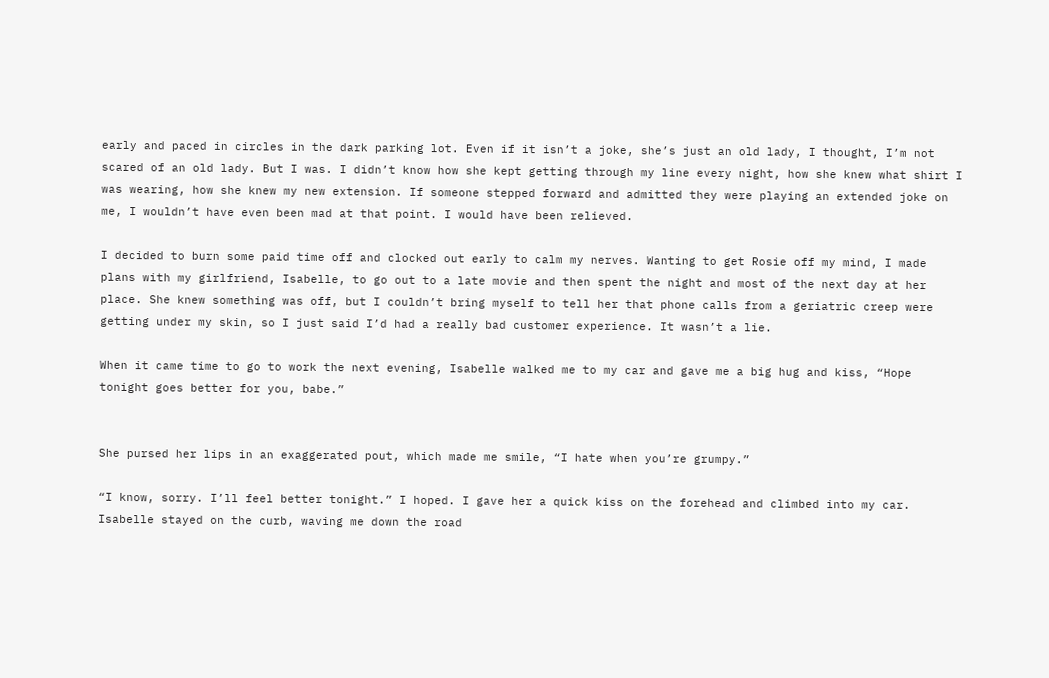early and paced in circles in the dark parking lot. Even if it isn’t a joke, she’s just an old lady, I thought, I’m not scared of an old lady. But I was. I didn’t know how she kept getting through my line every night, how she knew what shirt I was wearing, how she knew my new extension. If someone stepped forward and admitted they were playing an extended joke on me, I wouldn’t have even been mad at that point. I would have been relieved.

I decided to burn some paid time off and clocked out early to calm my nerves. Wanting to get Rosie off my mind, I made plans with my girlfriend, Isabelle, to go out to a late movie and then spent the night and most of the next day at her place. She knew something was off, but I couldn’t bring myself to tell her that phone calls from a geriatric creep were getting under my skin, so I just said I’d had a really bad customer experience. It wasn’t a lie.

When it came time to go to work the next evening, Isabelle walked me to my car and gave me a big hug and kiss, “Hope tonight goes better for you, babe.”


She pursed her lips in an exaggerated pout, which made me smile, “I hate when you’re grumpy.”

“I know, sorry. I’ll feel better tonight.” I hoped. I gave her a quick kiss on the forehead and climbed into my car. Isabelle stayed on the curb, waving me down the road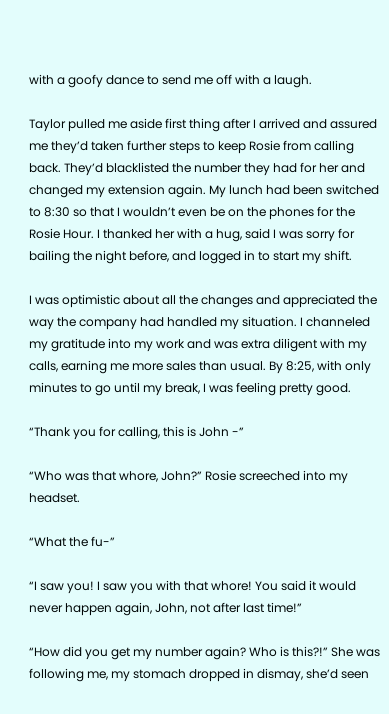with a goofy dance to send me off with a laugh.

Taylor pulled me aside first thing after I arrived and assured me they’d taken further steps to keep Rosie from calling back. They’d blacklisted the number they had for her and changed my extension again. My lunch had been switched to 8:30 so that I wouldn’t even be on the phones for the Rosie Hour. I thanked her with a hug, said I was sorry for bailing the night before, and logged in to start my shift.

I was optimistic about all the changes and appreciated the way the company had handled my situation. I channeled my gratitude into my work and was extra diligent with my calls, earning me more sales than usual. By 8:25, with only minutes to go until my break, I was feeling pretty good.

“Thank you for calling, this is John -”

“Who was that whore, John?” Rosie screeched into my headset.

“What the fu-”

“I saw you! I saw you with that whore! You said it would never happen again, John, not after last time!”

“How did you get my number again? Who is this?!” She was following me, my stomach dropped in dismay, she’d seen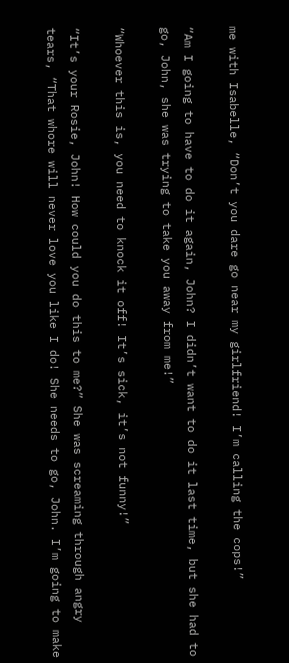me with Isabelle, “Don’t you dare go near my girlfriend! I’m calling the cops!”

“Am I going to have to do it again, John? I didn’t want to do it last time, but she had to go, John, she was trying to take you away from me!”

“Whoever this is, you need to knock it off! It’s sick, it’s not funny!”

“It’s your Rosie, John! How could you do this to me?” She was screaming through angry tears, “That whore will never love you like I do! She needs to go, John. I’m going to make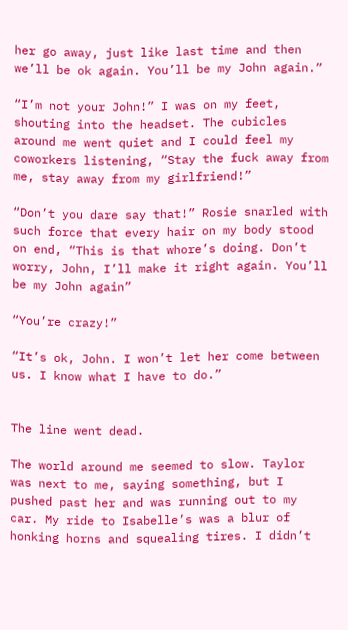her go away, just like last time and then we’ll be ok again. You’ll be my John again.”

“I’m not your John!” I was on my feet, shouting into the headset. The cubicles around me went quiet and I could feel my coworkers listening, “Stay the fuck away from me, stay away from my girlfriend!”

“Don’t you dare say that!” Rosie snarled with such force that every hair on my body stood on end, “This is that whore’s doing. Don’t worry, John, I’ll make it right again. You’ll be my John again”

“You’re crazy!”

“It’s ok, John. I won’t let her come between us. I know what I have to do.”


The line went dead.

The world around me seemed to slow. Taylor was next to me, saying something, but I pushed past her and was running out to my car. My ride to Isabelle’s was a blur of honking horns and squealing tires. I didn’t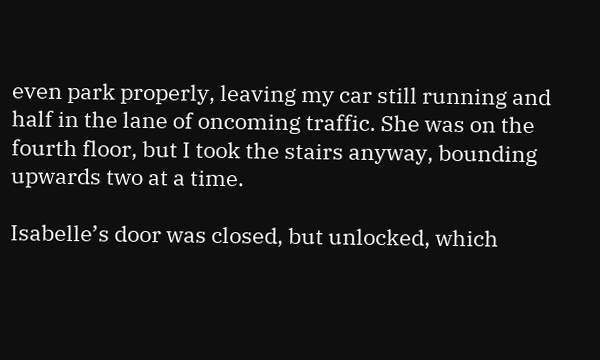even park properly, leaving my car still running and half in the lane of oncoming traffic. She was on the fourth floor, but I took the stairs anyway, bounding upwards two at a time.

Isabelle’s door was closed, but unlocked, which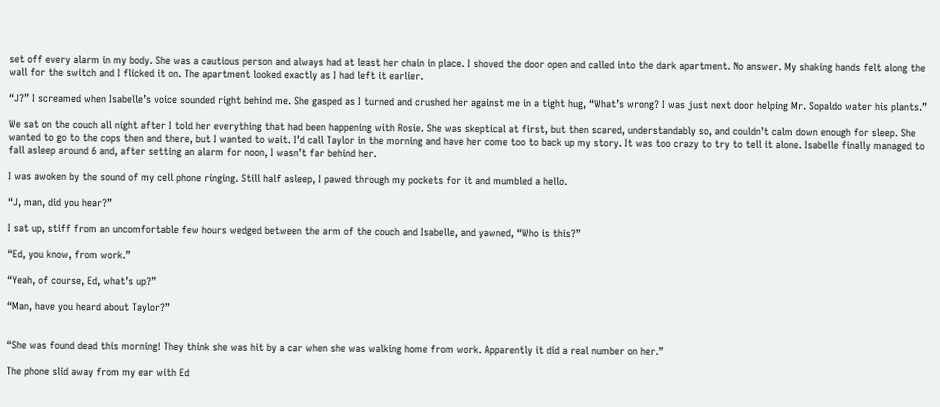set off every alarm in my body. She was a cautious person and always had at least her chain in place. I shoved the door open and called into the dark apartment. No answer. My shaking hands felt along the wall for the switch and I flicked it on. The apartment looked exactly as I had left it earlier.

“J?” I screamed when Isabelle’s voice sounded right behind me. She gasped as I turned and crushed her against me in a tight hug, “What’s wrong? I was just next door helping Mr. Sopaldo water his plants.”

We sat on the couch all night after I told her everything that had been happening with Rosie. She was skeptical at first, but then scared, understandably so, and couldn’t calm down enough for sleep. She wanted to go to the cops then and there, but I wanted to wait. I’d call Taylor in the morning and have her come too to back up my story. It was too crazy to try to tell it alone. Isabelle finally managed to fall asleep around 6 and, after setting an alarm for noon, I wasn’t far behind her.

I was awoken by the sound of my cell phone ringing. Still half asleep, I pawed through my pockets for it and mumbled a hello.

“J, man, did you hear?”

I sat up, stiff from an uncomfortable few hours wedged between the arm of the couch and Isabelle, and yawned, “Who is this?”

“Ed, you know, from work.”

“Yeah, of course, Ed, what’s up?”

“Man, have you heard about Taylor?”


“She was found dead this morning! They think she was hit by a car when she was walking home from work. Apparently it did a real number on her.”

The phone slid away from my ear with Ed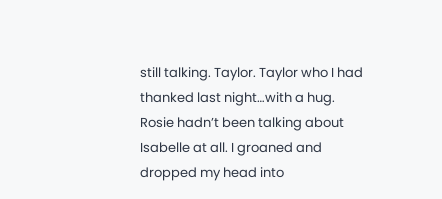still talking. Taylor. Taylor who I had thanked last night…with a hug. Rosie hadn’t been talking about Isabelle at all. I groaned and dropped my head into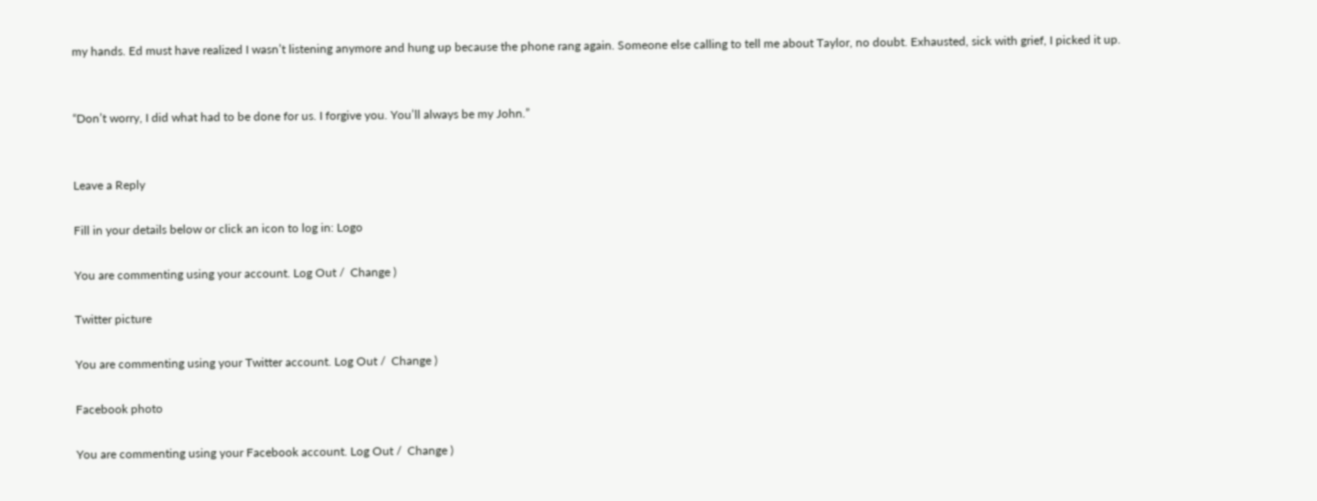my hands. Ed must have realized I wasn’t listening anymore and hung up because the phone rang again. Someone else calling to tell me about Taylor, no doubt. Exhausted, sick with grief, I picked it up.


“Don’t worry, I did what had to be done for us. I forgive you. You’ll always be my John.”


Leave a Reply

Fill in your details below or click an icon to log in: Logo

You are commenting using your account. Log Out /  Change )

Twitter picture

You are commenting using your Twitter account. Log Out /  Change )

Facebook photo

You are commenting using your Facebook account. Log Out /  Change )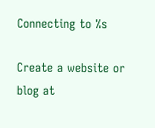Connecting to %s

Create a website or blog at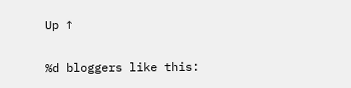Up ↑

%d bloggers like this: